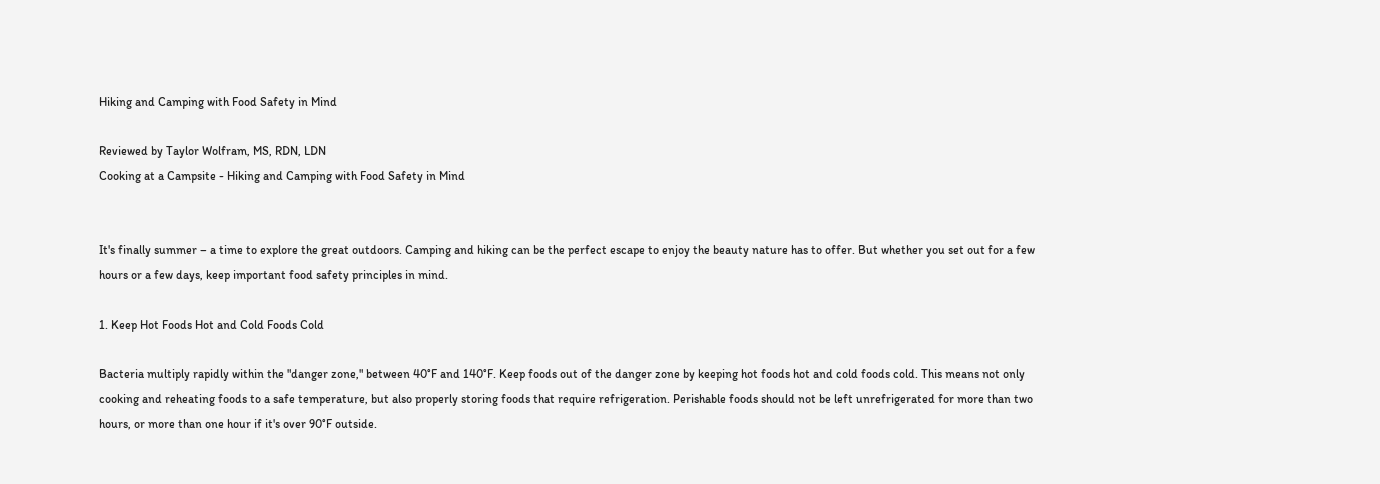Hiking and Camping with Food Safety in Mind

Reviewed by Taylor Wolfram, MS, RDN, LDN
Cooking at a Campsite - Hiking and Camping with Food Safety in Mind


It's finally summer – a time to explore the great outdoors. Camping and hiking can be the perfect escape to enjoy the beauty nature has to offer. But whether you set out for a few hours or a few days, keep important food safety principles in mind.

1. Keep Hot Foods Hot and Cold Foods Cold

Bacteria multiply rapidly within the "danger zone," between 40°F and 140°F. Keep foods out of the danger zone by keeping hot foods hot and cold foods cold. This means not only cooking and reheating foods to a safe temperature, but also properly storing foods that require refrigeration. Perishable foods should not be left unrefrigerated for more than two hours, or more than one hour if it's over 90°F outside.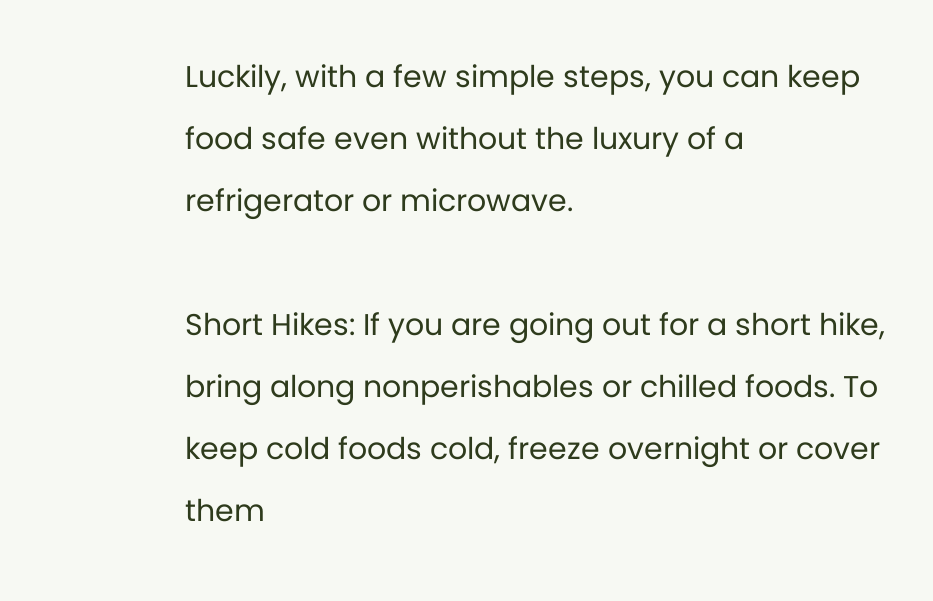Luckily, with a few simple steps, you can keep food safe even without the luxury of a refrigerator or microwave.

Short Hikes: If you are going out for a short hike, bring along nonperishables or chilled foods. To keep cold foods cold, freeze overnight or cover them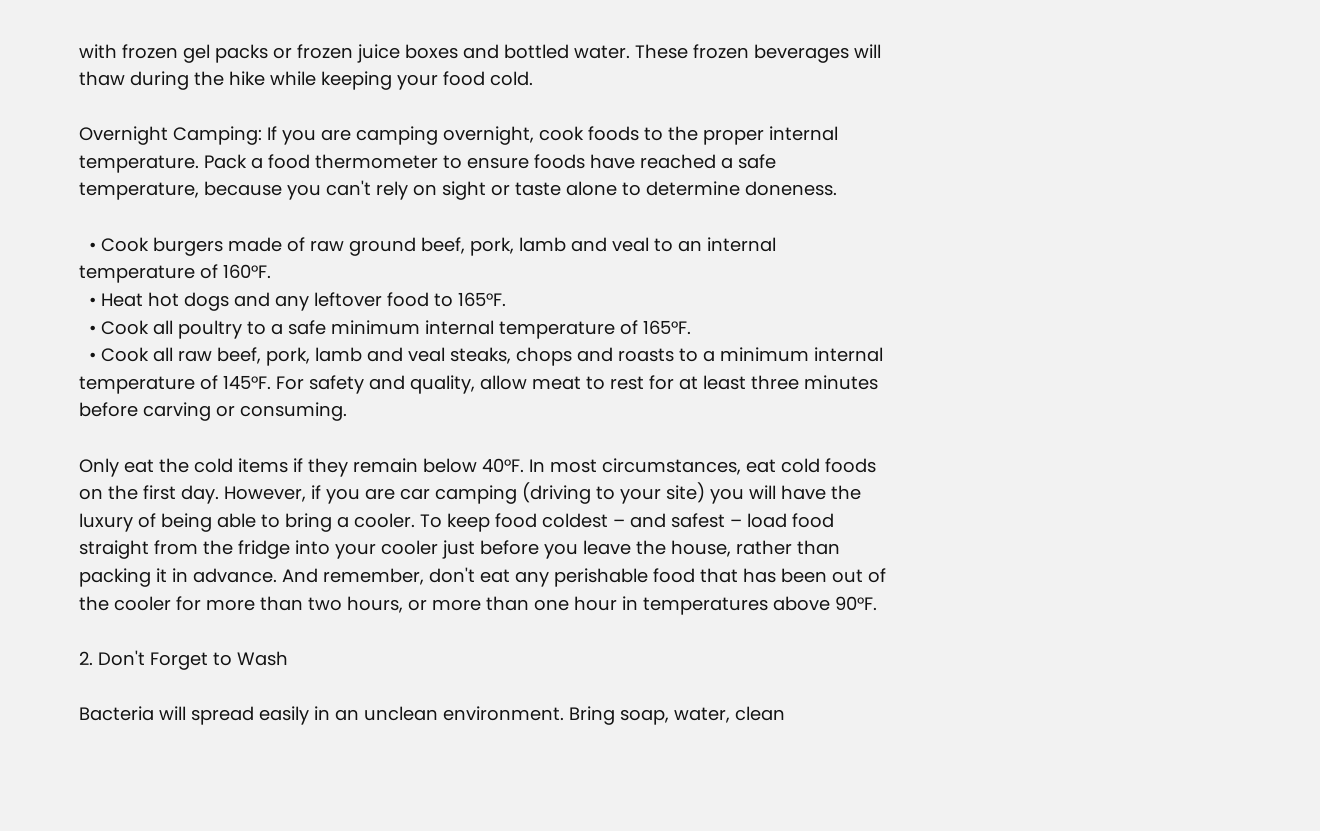with frozen gel packs or frozen juice boxes and bottled water. These frozen beverages will thaw during the hike while keeping your food cold.

Overnight Camping: If you are camping overnight, cook foods to the proper internal temperature. Pack a food thermometer to ensure foods have reached a safe temperature, because you can't rely on sight or taste alone to determine doneness.

  • Cook burgers made of raw ground beef, pork, lamb and veal to an internal temperature of 160°F.
  • Heat hot dogs and any leftover food to 165°F.
  • Cook all poultry to a safe minimum internal temperature of 165°F.
  • Cook all raw beef, pork, lamb and veal steaks, chops and roasts to a minimum internal temperature of 145°F. For safety and quality, allow meat to rest for at least three minutes before carving or consuming.

Only eat the cold items if they remain below 40°F. In most circumstances, eat cold foods on the first day. However, if you are car camping (driving to your site) you will have the luxury of being able to bring a cooler. To keep food coldest – and safest – load food straight from the fridge into your cooler just before you leave the house, rather than packing it in advance. And remember, don't eat any perishable food that has been out of the cooler for more than two hours, or more than one hour in temperatures above 90°F.

2. Don't Forget to Wash

Bacteria will spread easily in an unclean environment. Bring soap, water, clean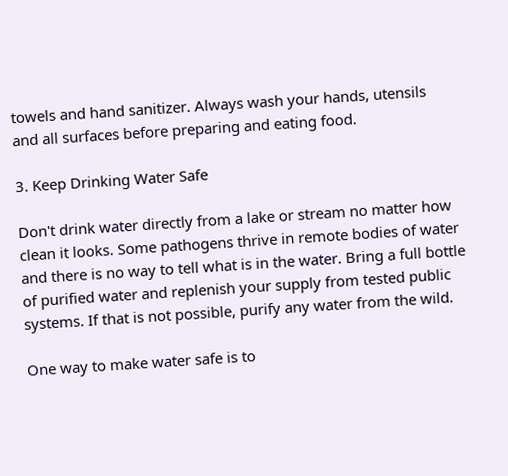towels and hand sanitizer. Always wash your hands, utensils and all surfaces before preparing and eating food.

3. Keep Drinking Water Safe

Don't drink water directly from a lake or stream no matter how clean it looks. Some pathogens thrive in remote bodies of water and there is no way to tell what is in the water. Bring a full bottle of purified water and replenish your supply from tested public systems. If that is not possible, purify any water from the wild.

One way to make water safe is to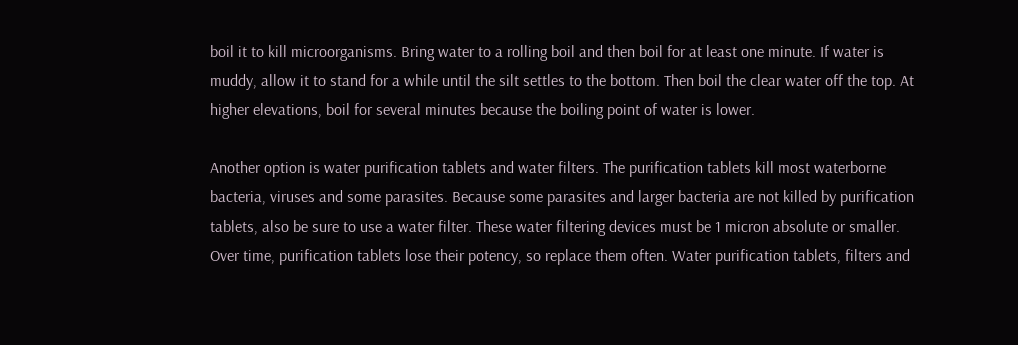boil it to kill microorganisms. Bring water to a rolling boil and then boil for at least one minute. If water is muddy, allow it to stand for a while until the silt settles to the bottom. Then boil the clear water off the top. At higher elevations, boil for several minutes because the boiling point of water is lower.

Another option is water purification tablets and water filters. The purification tablets kill most waterborne bacteria, viruses and some parasites. Because some parasites and larger bacteria are not killed by purification tablets, also be sure to use a water filter. These water filtering devices must be 1 micron absolute or smaller. Over time, purification tablets lose their potency, so replace them often. Water purification tablets, filters and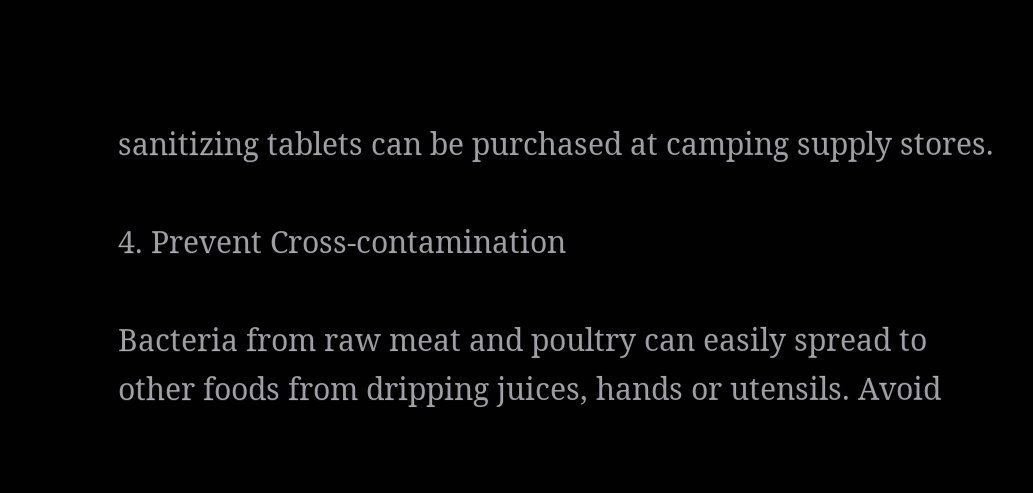sanitizing tablets can be purchased at camping supply stores.

4. Prevent Cross-contamination

Bacteria from raw meat and poultry can easily spread to other foods from dripping juices, hands or utensils. Avoid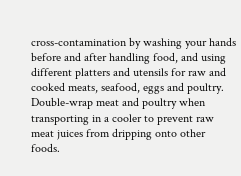cross-contamination by washing your hands before and after handling food, and using different platters and utensils for raw and cooked meats, seafood, eggs and poultry. Double-wrap meat and poultry when transporting in a cooler to prevent raw meat juices from dripping onto other foods.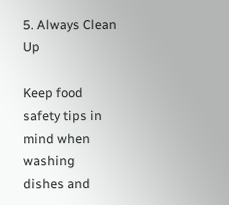5. Always Clean Up

Keep food safety tips in mind when washing dishes and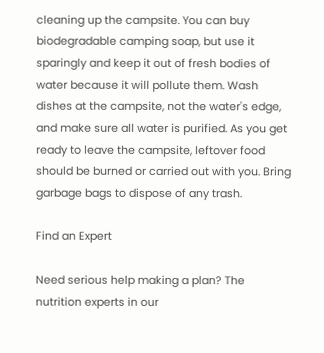cleaning up the campsite. You can buy biodegradable camping soap, but use it sparingly and keep it out of fresh bodies of water because it will pollute them. Wash dishes at the campsite, not the water's edge, and make sure all water is purified. As you get ready to leave the campsite, leftover food should be burned or carried out with you. Bring garbage bags to dispose of any trash.

Find an Expert

Need serious help making a plan? The nutrition experts in our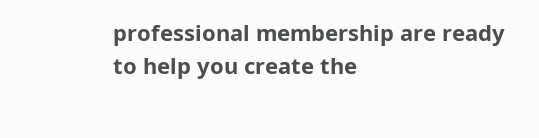professional membership are ready to help you create the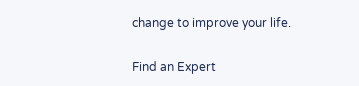change to improve your life.

Find an Expert